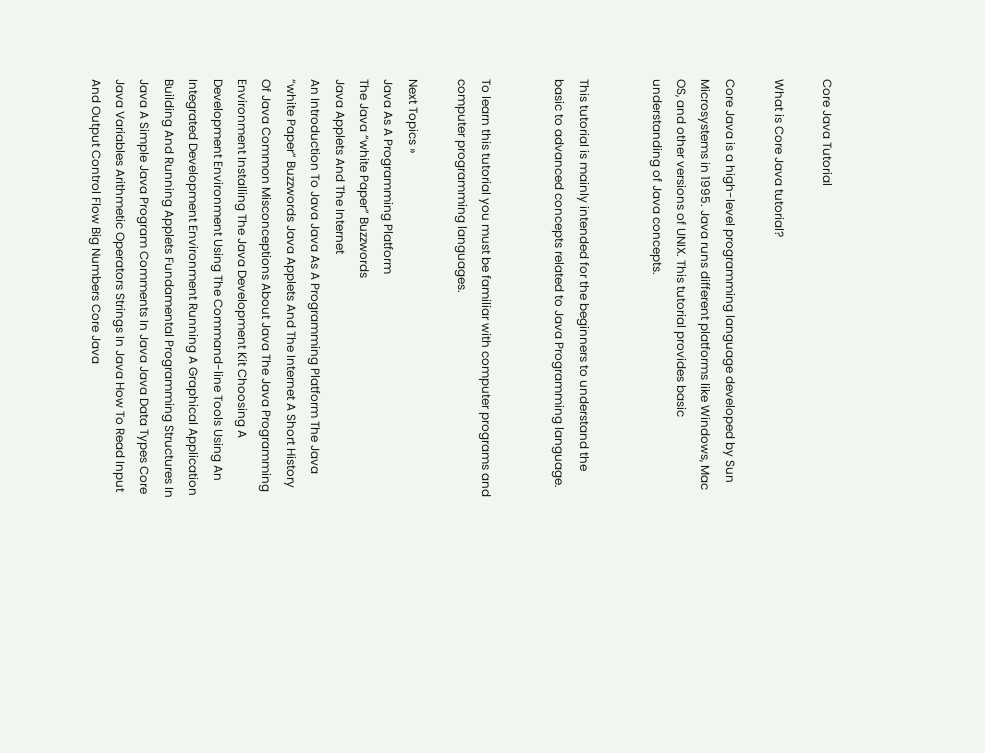Core Java Tutorial

What is Core Java tutorial?

Core Java is a high-level programming language developed by Sun Microsystems in 1995. Java runs different platforms like Windows, Mac OS, and other versions of UNIX. This tutorial provides basic understanding of Java concepts.


This tutorial is mainly intended for the beginners to understand the basic to advanced concepts related to Java Programming language.


To learn this tutorial you must be familiar with computer programs and computer programming languages.

Next Topics »
Java As A Programming Platform
The Java “white Paper” Buzzwords
Java Applets And The Internet
An Introduction To Java Java As A Programming Platform The Java “white Paper” Buzzwords Java Applets And The Internet A Short History Of Java Common Misconceptions About Java The Java Programming Environment Installing The Java Development Kit Choosing A Development Environment Using The Command-line Tools Using An Integrated Development Environment Running A Graphical Application Building And Running Applets Fundamental Programming Structures In Java A Simple Java Program Comments In Java Java Data Types Core Java Variables Arithmetic Operators Strings In Java How To Read Input And Output Control Flow Big Numbers Core Java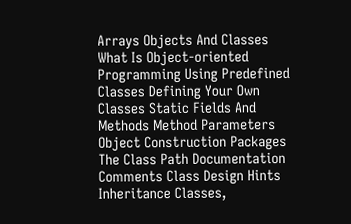Arrays Objects And Classes What Is Object-oriented Programming Using Predefined Classes Defining Your Own Classes Static Fields And Methods Method Parameters Object Construction Packages The Class Path Documentation Comments Class Design Hints Inheritance Classes,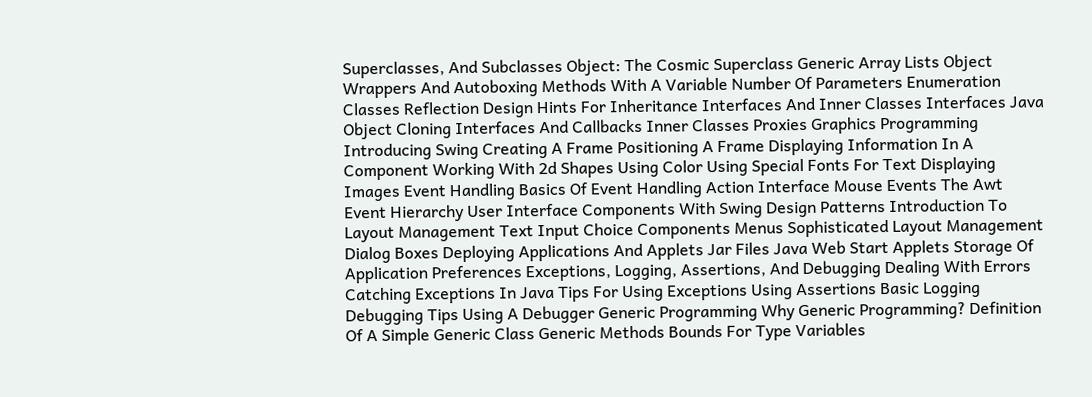Superclasses, And Subclasses Object: The Cosmic Superclass Generic Array Lists Object Wrappers And Autoboxing Methods With A Variable Number Of Parameters Enumeration Classes Reflection Design Hints For Inheritance Interfaces And Inner Classes Interfaces Java Object Cloning Interfaces And Callbacks Inner Classes Proxies Graphics Programming Introducing Swing Creating A Frame Positioning A Frame Displaying Information In A Component Working With 2d Shapes Using Color Using Special Fonts For Text Displaying Images Event Handling Basics Of Event Handling Action Interface Mouse Events The Awt Event Hierarchy User Interface Components With Swing Design Patterns Introduction To Layout Management Text Input Choice Components Menus Sophisticated Layout Management Dialog Boxes Deploying Applications And Applets Jar Files Java Web Start Applets Storage Of Application Preferences Exceptions, Logging, Assertions, And Debugging Dealing With Errors Catching Exceptions In Java Tips For Using Exceptions Using Assertions Basic Logging Debugging Tips Using A Debugger Generic Programming Why Generic Programming? Definition Of A Simple Generic Class Generic Methods Bounds For Type Variables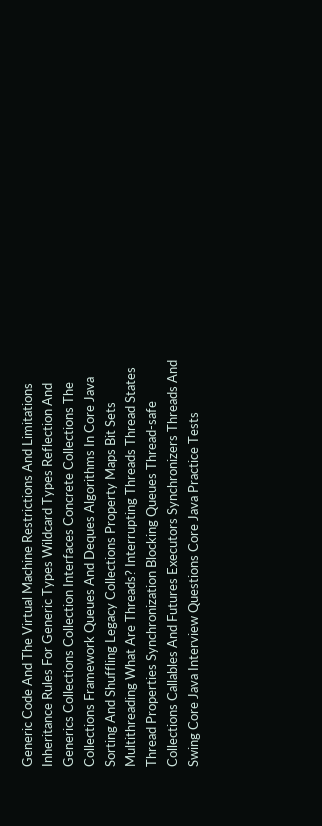Generic Code And The Virtual Machine Restrictions And Limitations Inheritance Rules For Generic Types Wildcard Types Reflection And Generics Collections Collection Interfaces Concrete Collections The Collections Framework Queues And Deques Algorithms In Core Java Sorting And Shuffling Legacy Collections Property Maps Bit Sets Multithreading What Are Threads? Interrupting Threads Thread States Thread Properties Synchronization Blocking Queues Thread-safe Collections Callables And Futures Executors Synchronizers Threads And Swing Core Java Interview Questions Core Java Practice Tests